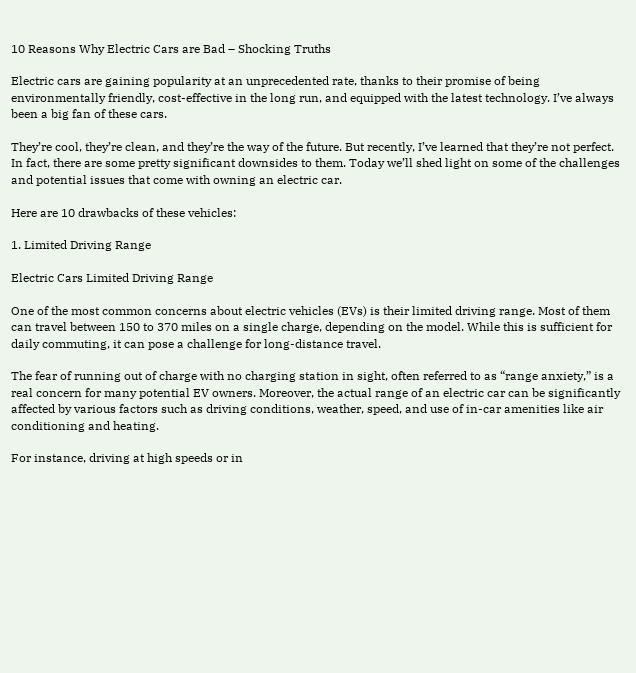10 Reasons Why Electric Cars are Bad – Shocking Truths

Electric cars are gaining popularity at an unprecedented rate, thanks to their promise of being environmentally friendly, cost-effective in the long run, and equipped with the latest technology. I’ve always been a big fan of these cars.

They’re cool, they’re clean, and they’re the way of the future. But recently, I’ve learned that they’re not perfect. In fact, there are some pretty significant downsides to them. Today we’ll shed light on some of the challenges and potential issues that come with owning an electric car.

Here are 10 drawbacks of these vehicles:

1. Limited Driving Range

Electric Cars Limited Driving Range

One of the most common concerns about electric vehicles (EVs) is their limited driving range. Most of them can travel between 150 to 370 miles on a single charge, depending on the model. While this is sufficient for daily commuting, it can pose a challenge for long-distance travel.

The fear of running out of charge with no charging station in sight, often referred to as “range anxiety,” is a real concern for many potential EV owners. Moreover, the actual range of an electric car can be significantly affected by various factors such as driving conditions, weather, speed, and use of in-car amenities like air conditioning and heating.

For instance, driving at high speeds or in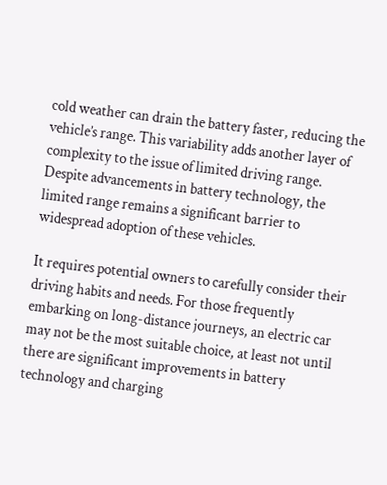cold weather can drain the battery faster, reducing the vehicle’s range. This variability adds another layer of complexity to the issue of limited driving range. Despite advancements in battery technology, the limited range remains a significant barrier to widespread adoption of these vehicles.

It requires potential owners to carefully consider their driving habits and needs. For those frequently embarking on long-distance journeys, an electric car may not be the most suitable choice, at least not until there are significant improvements in battery technology and charging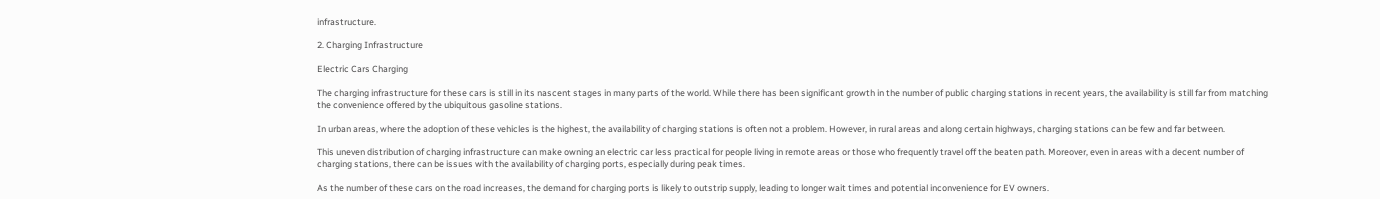infrastructure.

2. Charging Infrastructure

Electric Cars Charging

The charging infrastructure for these cars is still in its nascent stages in many parts of the world. While there has been significant growth in the number of public charging stations in recent years, the availability is still far from matching the convenience offered by the ubiquitous gasoline stations.

In urban areas, where the adoption of these vehicles is the highest, the availability of charging stations is often not a problem. However, in rural areas and along certain highways, charging stations can be few and far between.

This uneven distribution of charging infrastructure can make owning an electric car less practical for people living in remote areas or those who frequently travel off the beaten path. Moreover, even in areas with a decent number of charging stations, there can be issues with the availability of charging ports, especially during peak times.

As the number of these cars on the road increases, the demand for charging ports is likely to outstrip supply, leading to longer wait times and potential inconvenience for EV owners.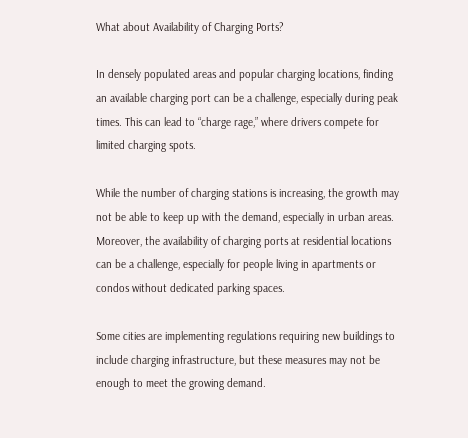What about Availability of Charging Ports?

In densely populated areas and popular charging locations, finding an available charging port can be a challenge, especially during peak times. This can lead to “charge rage,” where drivers compete for limited charging spots.

While the number of charging stations is increasing, the growth may not be able to keep up with the demand, especially in urban areas. Moreover, the availability of charging ports at residential locations can be a challenge, especially for people living in apartments or condos without dedicated parking spaces.

Some cities are implementing regulations requiring new buildings to include charging infrastructure, but these measures may not be enough to meet the growing demand.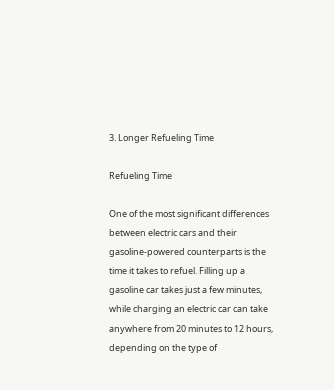3. Longer Refueling Time

Refueling Time

One of the most significant differences between electric cars and their gasoline-powered counterparts is the time it takes to refuel. Filling up a gasoline car takes just a few minutes, while charging an electric car can take anywhere from 20 minutes to 12 hours, depending on the type of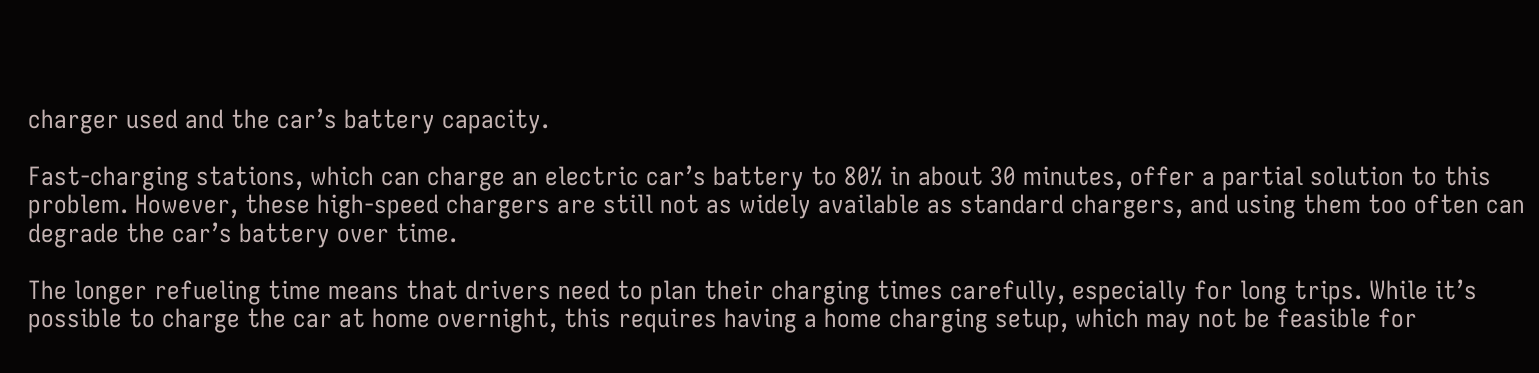charger used and the car’s battery capacity.

Fast-charging stations, which can charge an electric car’s battery to 80% in about 30 minutes, offer a partial solution to this problem. However, these high-speed chargers are still not as widely available as standard chargers, and using them too often can degrade the car’s battery over time.

The longer refueling time means that drivers need to plan their charging times carefully, especially for long trips. While it’s possible to charge the car at home overnight, this requires having a home charging setup, which may not be feasible for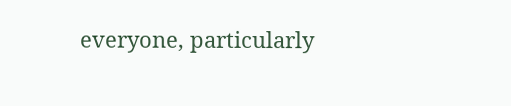everyone, particularly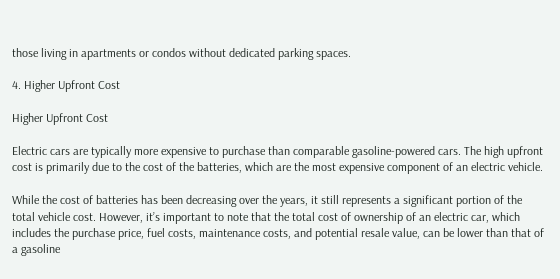those living in apartments or condos without dedicated parking spaces.

4. Higher Upfront Cost

Higher Upfront Cost

Electric cars are typically more expensive to purchase than comparable gasoline-powered cars. The high upfront cost is primarily due to the cost of the batteries, which are the most expensive component of an electric vehicle.

While the cost of batteries has been decreasing over the years, it still represents a significant portion of the total vehicle cost. However, it’s important to note that the total cost of ownership of an electric car, which includes the purchase price, fuel costs, maintenance costs, and potential resale value, can be lower than that of a gasoline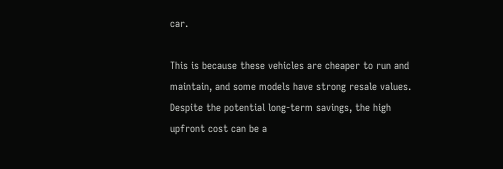car.

This is because these vehicles are cheaper to run and maintain, and some models have strong resale values. Despite the potential long-term savings, the high upfront cost can be a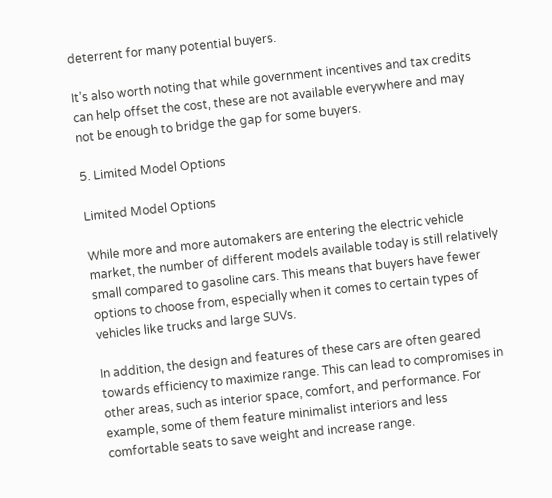deterrent for many potential buyers.

It’s also worth noting that while government incentives and tax credits can help offset the cost, these are not available everywhere and may not be enough to bridge the gap for some buyers.

5. Limited Model Options

Limited Model Options

While more and more automakers are entering the electric vehicle market, the number of different models available today is still relatively small compared to gasoline cars. This means that buyers have fewer options to choose from, especially when it comes to certain types of vehicles like trucks and large SUVs.

In addition, the design and features of these cars are often geared towards efficiency to maximize range. This can lead to compromises in other areas, such as interior space, comfort, and performance. For example, some of them feature minimalist interiors and less comfortable seats to save weight and increase range.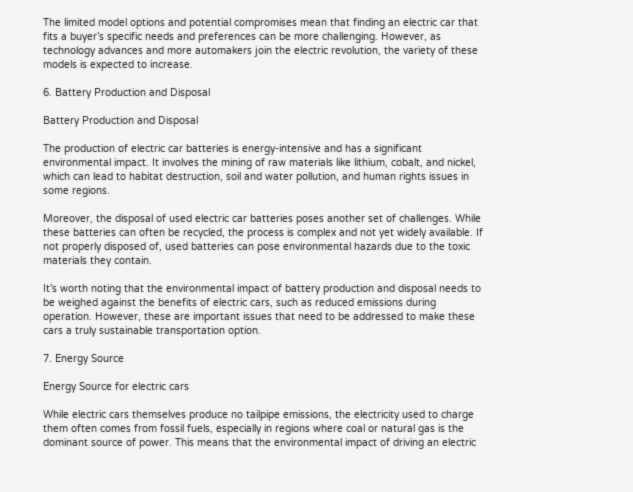The limited model options and potential compromises mean that finding an electric car that fits a buyer’s specific needs and preferences can be more challenging. However, as technology advances and more automakers join the electric revolution, the variety of these models is expected to increase.

6. Battery Production and Disposal

Battery Production and Disposal

The production of electric car batteries is energy-intensive and has a significant environmental impact. It involves the mining of raw materials like lithium, cobalt, and nickel, which can lead to habitat destruction, soil and water pollution, and human rights issues in some regions.

Moreover, the disposal of used electric car batteries poses another set of challenges. While these batteries can often be recycled, the process is complex and not yet widely available. If not properly disposed of, used batteries can pose environmental hazards due to the toxic materials they contain.

It’s worth noting that the environmental impact of battery production and disposal needs to be weighed against the benefits of electric cars, such as reduced emissions during operation. However, these are important issues that need to be addressed to make these cars a truly sustainable transportation option.

7. Energy Source

Energy Source for electric cars

While electric cars themselves produce no tailpipe emissions, the electricity used to charge them often comes from fossil fuels, especially in regions where coal or natural gas is the dominant source of power. This means that the environmental impact of driving an electric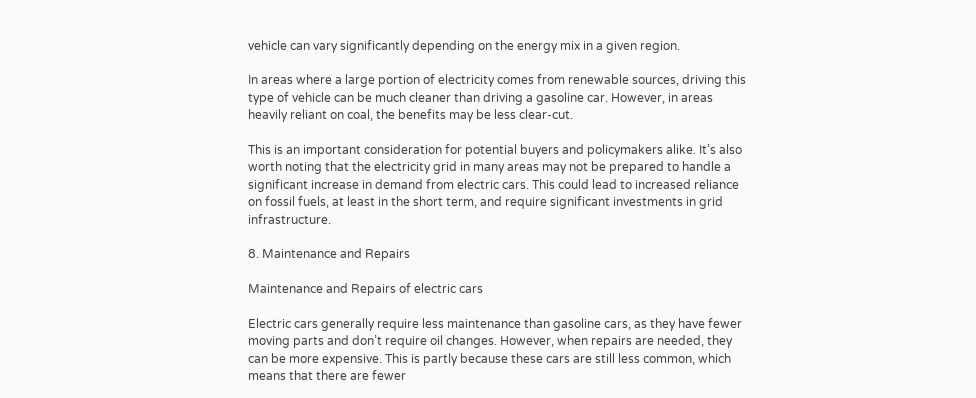vehicle can vary significantly depending on the energy mix in a given region.

In areas where a large portion of electricity comes from renewable sources, driving this type of vehicle can be much cleaner than driving a gasoline car. However, in areas heavily reliant on coal, the benefits may be less clear-cut.

This is an important consideration for potential buyers and policymakers alike. It’s also worth noting that the electricity grid in many areas may not be prepared to handle a significant increase in demand from electric cars. This could lead to increased reliance on fossil fuels, at least in the short term, and require significant investments in grid infrastructure.

8. Maintenance and Repairs

Maintenance and Repairs of electric cars

Electric cars generally require less maintenance than gasoline cars, as they have fewer moving parts and don’t require oil changes. However, when repairs are needed, they can be more expensive. This is partly because these cars are still less common, which means that there are fewer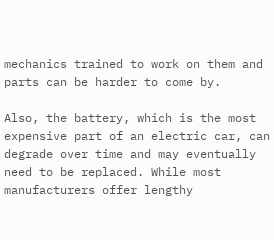mechanics trained to work on them and parts can be harder to come by.

Also, the battery, which is the most expensive part of an electric car, can degrade over time and may eventually need to be replaced. While most manufacturers offer lengthy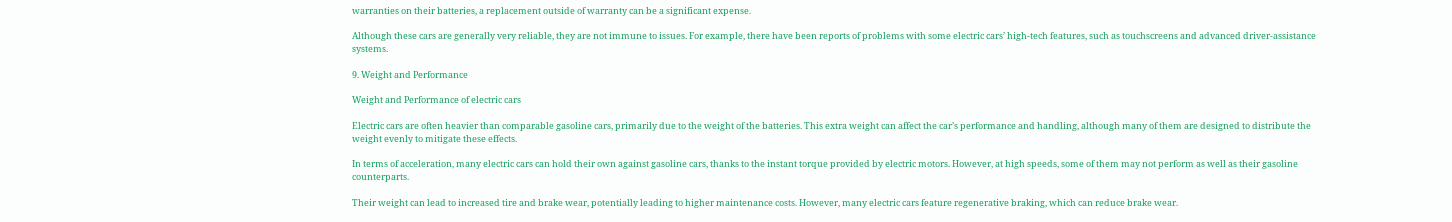warranties on their batteries, a replacement outside of warranty can be a significant expense.

Although these cars are generally very reliable, they are not immune to issues. For example, there have been reports of problems with some electric cars’ high-tech features, such as touchscreens and advanced driver-assistance systems.

9. Weight and Performance

Weight and Performance of electric cars

Electric cars are often heavier than comparable gasoline cars, primarily due to the weight of the batteries. This extra weight can affect the car’s performance and handling, although many of them are designed to distribute the weight evenly to mitigate these effects.

In terms of acceleration, many electric cars can hold their own against gasoline cars, thanks to the instant torque provided by electric motors. However, at high speeds, some of them may not perform as well as their gasoline counterparts.

Their weight can lead to increased tire and brake wear, potentially leading to higher maintenance costs. However, many electric cars feature regenerative braking, which can reduce brake wear.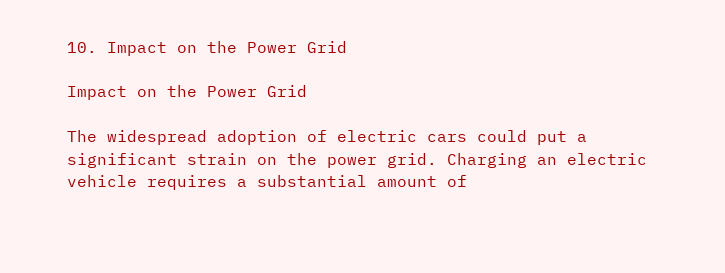10. Impact on the Power Grid

Impact on the Power Grid

The widespread adoption of electric cars could put a significant strain on the power grid. Charging an electric vehicle requires a substantial amount of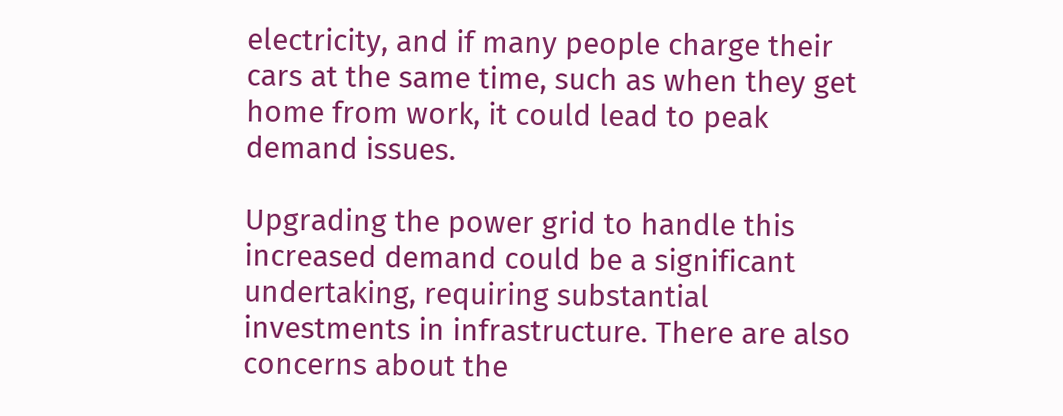electricity, and if many people charge their cars at the same time, such as when they get home from work, it could lead to peak demand issues.

Upgrading the power grid to handle this increased demand could be a significant undertaking, requiring substantial investments in infrastructure. There are also concerns about the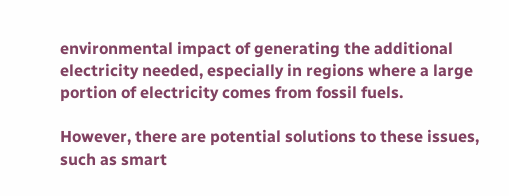environmental impact of generating the additional electricity needed, especially in regions where a large portion of electricity comes from fossil fuels.

However, there are potential solutions to these issues, such as smart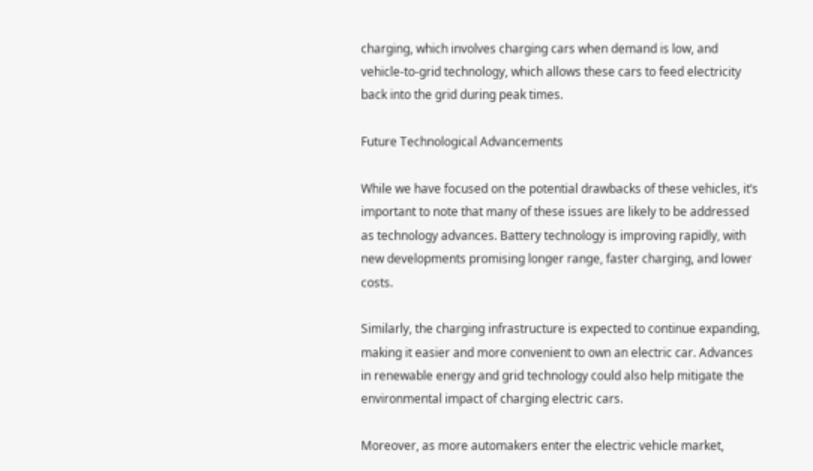charging, which involves charging cars when demand is low, and vehicle-to-grid technology, which allows these cars to feed electricity back into the grid during peak times.

Future Technological Advancements

While we have focused on the potential drawbacks of these vehicles, it’s important to note that many of these issues are likely to be addressed as technology advances. Battery technology is improving rapidly, with new developments promising longer range, faster charging, and lower costs.

Similarly, the charging infrastructure is expected to continue expanding, making it easier and more convenient to own an electric car. Advances in renewable energy and grid technology could also help mitigate the environmental impact of charging electric cars.

Moreover, as more automakers enter the electric vehicle market,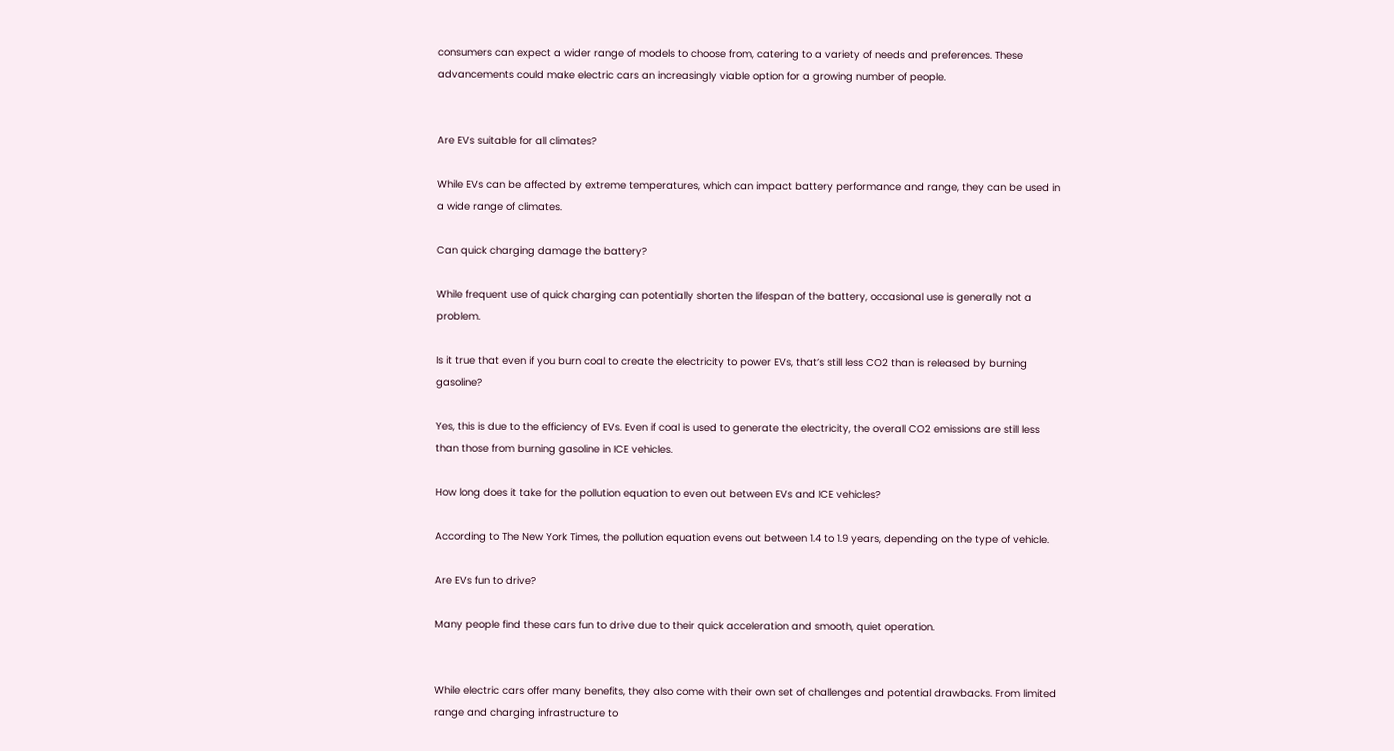consumers can expect a wider range of models to choose from, catering to a variety of needs and preferences. These advancements could make electric cars an increasingly viable option for a growing number of people.


Are EVs suitable for all climates?

While EVs can be affected by extreme temperatures, which can impact battery performance and range, they can be used in a wide range of climates.

Can quick charging damage the battery?

While frequent use of quick charging can potentially shorten the lifespan of the battery, occasional use is generally not a problem.

Is it true that even if you burn coal to create the electricity to power EVs, that’s still less CO2 than is released by burning gasoline?

Yes, this is due to the efficiency of EVs. Even if coal is used to generate the electricity, the overall CO2 emissions are still less than those from burning gasoline in ICE vehicles.

How long does it take for the pollution equation to even out between EVs and ICE vehicles?

According to The New York Times, the pollution equation evens out between 1.4 to 1.9 years, depending on the type of vehicle.

Are EVs fun to drive?

Many people find these cars fun to drive due to their quick acceleration and smooth, quiet operation.


While electric cars offer many benefits, they also come with their own set of challenges and potential drawbacks. From limited range and charging infrastructure to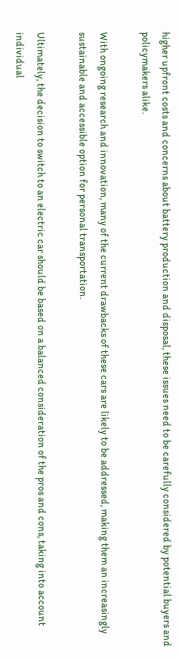higher upfront costs and concerns about battery production and disposal, these issues need to be carefully considered by potential buyers and policymakers alike.

With ongoing research and innovation, many of the current drawbacks of these cars are likely to be addressed, making them an increasingly sustainable and accessible option for personal transportation.

Ultimately, the decision to switch to an electric car should be based on a balanced consideration of the pros and cons, taking into account individual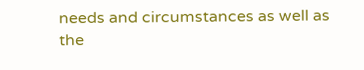needs and circumstances as well as the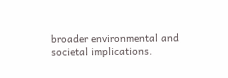broader environmental and societal implications.